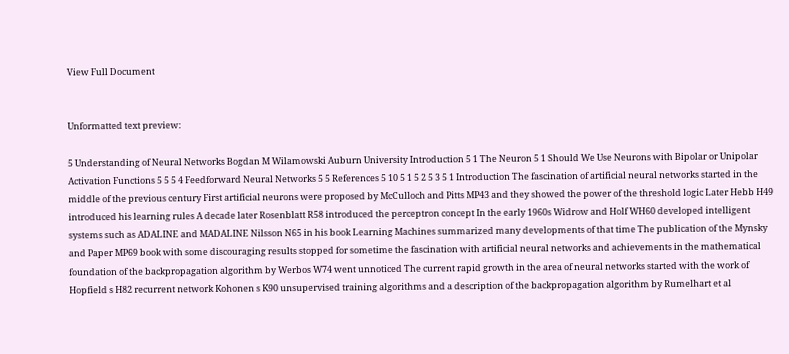View Full Document


Unformatted text preview:

5 Understanding of Neural Networks Bogdan M Wilamowski Auburn University Introduction 5 1 The Neuron 5 1 Should We Use Neurons with Bipolar or Unipolar Activation Functions 5 5 5 4 Feedforward Neural Networks 5 5 References 5 10 5 1 5 2 5 3 5 1 Introduction The fascination of artificial neural networks started in the middle of the previous century First artificial neurons were proposed by McCulloch and Pitts MP43 and they showed the power of the threshold logic Later Hebb H49 introduced his learning rules A decade later Rosenblatt R58 introduced the perceptron concept In the early 1960s Widrow and Holf WH60 developed intelligent systems such as ADALINE and MADALINE Nilsson N65 in his book Learning Machines summarized many developments of that time The publication of the Mynsky and Paper MP69 book with some discouraging results stopped for sometime the fascination with artificial neural networks and achievements in the mathematical foundation of the backpropagation algorithm by Werbos W74 went unnoticed The current rapid growth in the area of neural networks started with the work of Hopfield s H82 recurrent network Kohonen s K90 unsupervised training algorithms and a description of the backpropagation algorithm by Rumelhart et al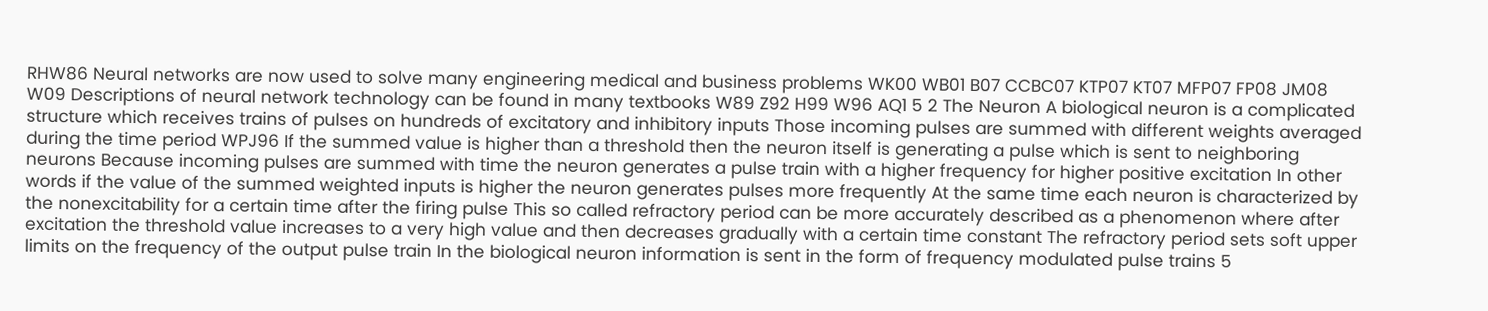RHW86 Neural networks are now used to solve many engineering medical and business problems WK00 WB01 B07 CCBC07 KTP07 KT07 MFP07 FP08 JM08 W09 Descriptions of neural network technology can be found in many textbooks W89 Z92 H99 W96 AQ1 5 2 The Neuron A biological neuron is a complicated structure which receives trains of pulses on hundreds of excitatory and inhibitory inputs Those incoming pulses are summed with different weights averaged during the time period WPJ96 If the summed value is higher than a threshold then the neuron itself is generating a pulse which is sent to neighboring neurons Because incoming pulses are summed with time the neuron generates a pulse train with a higher frequency for higher positive excitation In other words if the value of the summed weighted inputs is higher the neuron generates pulses more frequently At the same time each neuron is characterized by the nonexcitability for a certain time after the firing pulse This so called refractory period can be more accurately described as a phenomenon where after excitation the threshold value increases to a very high value and then decreases gradually with a certain time constant The refractory period sets soft upper limits on the frequency of the output pulse train In the biological neuron information is sent in the form of frequency modulated pulse trains 5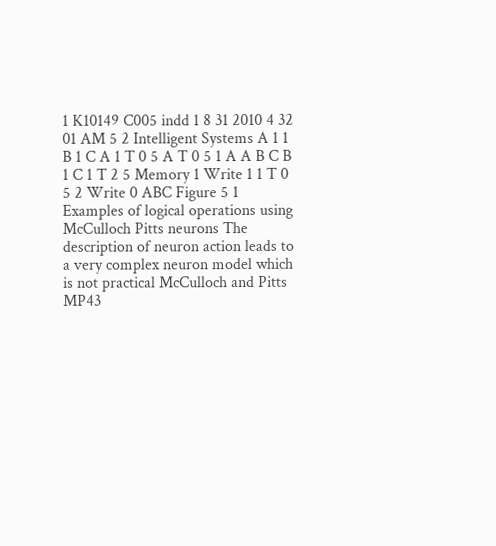1 K10149 C005 indd 1 8 31 2010 4 32 01 AM 5 2 Intelligent Systems A 1 1 B 1 C A 1 T 0 5 A T 0 5 1 A A B C B 1 C 1 T 2 5 Memory 1 Write 1 1 T 0 5 2 Write 0 ABC Figure 5 1 Examples of logical operations using McCulloch Pitts neurons The description of neuron action leads to a very complex neuron model which is not practical McCulloch and Pitts MP43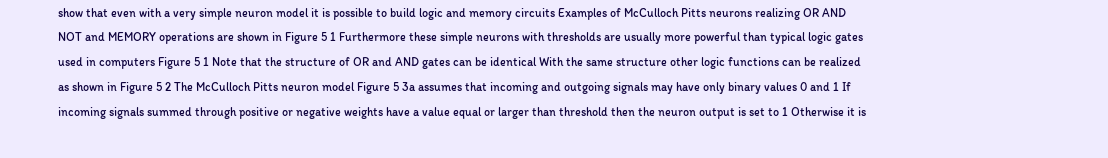show that even with a very simple neuron model it is possible to build logic and memory circuits Examples of McCulloch Pitts neurons realizing OR AND NOT and MEMORY operations are shown in Figure 5 1 Furthermore these simple neurons with thresholds are usually more powerful than typical logic gates used in computers Figure 5 1 Note that the structure of OR and AND gates can be identical With the same structure other logic functions can be realized as shown in Figure 5 2 The McCulloch Pitts neuron model Figure 5 3a assumes that incoming and outgoing signals may have only binary values 0 and 1 If incoming signals summed through positive or negative weights have a value equal or larger than threshold then the neuron output is set to 1 Otherwise it is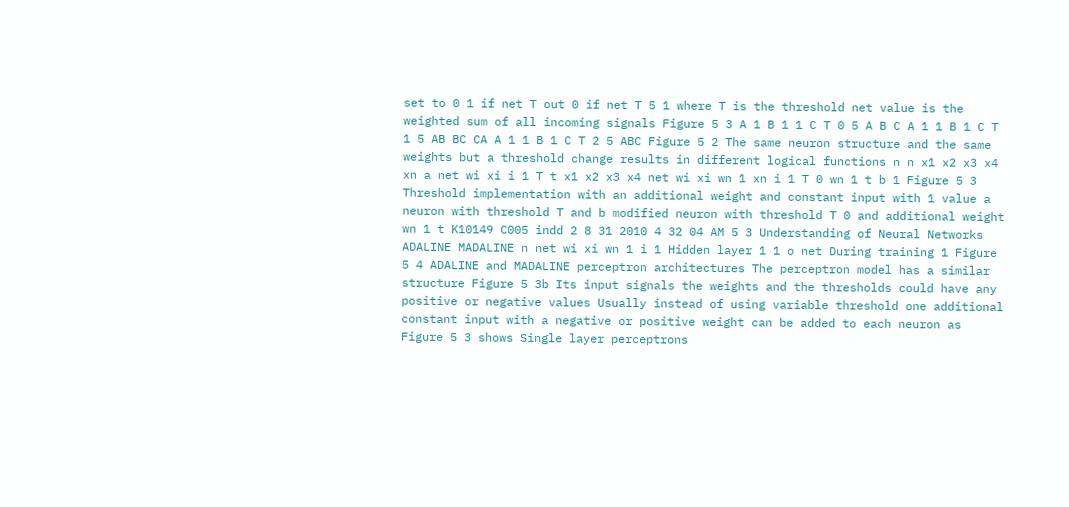set to 0 1 if net T out 0 if net T 5 1 where T is the threshold net value is the weighted sum of all incoming signals Figure 5 3 A 1 B 1 1 C T 0 5 A B C A 1 1 B 1 C T 1 5 AB BC CA A 1 1 B 1 C T 2 5 ABC Figure 5 2 The same neuron structure and the same weights but a threshold change results in different logical functions n n x1 x2 x3 x4 xn a net wi xi i 1 T t x1 x2 x3 x4 net wi xi wn 1 xn i 1 T 0 wn 1 t b 1 Figure 5 3 Threshold implementation with an additional weight and constant input with 1 value a neuron with threshold T and b modified neuron with threshold T 0 and additional weight wn 1 t K10149 C005 indd 2 8 31 2010 4 32 04 AM 5 3 Understanding of Neural Networks ADALINE MADALINE n net wi xi wn 1 i 1 Hidden layer 1 1 o net During training 1 Figure 5 4 ADALINE and MADALINE perceptron architectures The perceptron model has a similar structure Figure 5 3b Its input signals the weights and the thresholds could have any positive or negative values Usually instead of using variable threshold one additional constant input with a negative or positive weight can be added to each neuron as Figure 5 3 shows Single layer perceptrons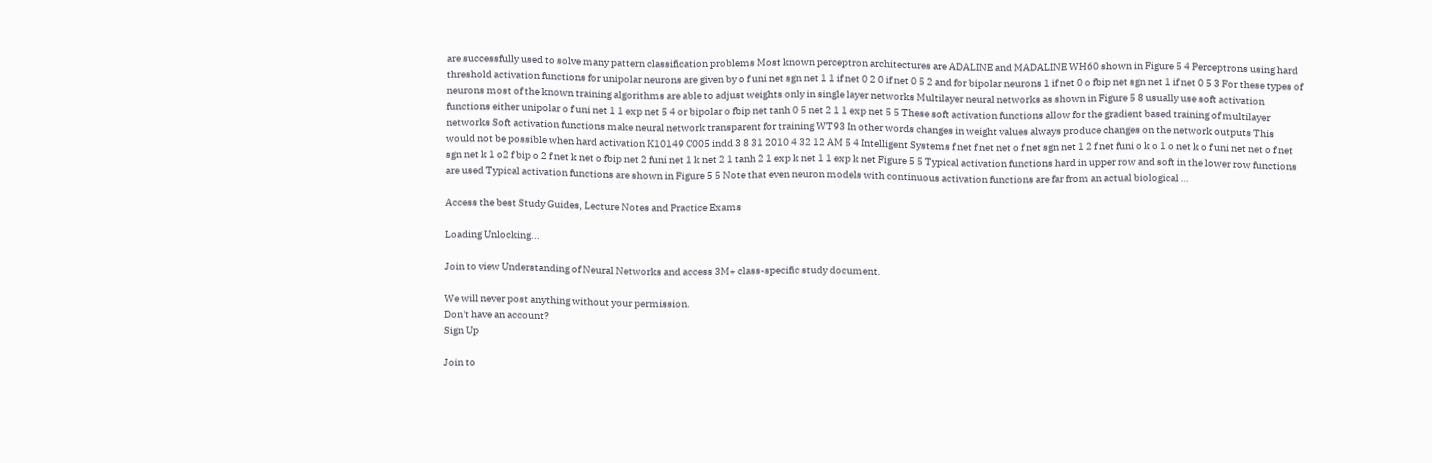are successfully used to solve many pattern classification problems Most known perceptron architectures are ADALINE and MADALINE WH60 shown in Figure 5 4 Perceptrons using hard threshold activation functions for unipolar neurons are given by o f uni net sgn net 1 1 if net 0 2 0 if net 0 5 2 and for bipolar neurons 1 if net 0 o fbip net sgn net 1 if net 0 5 3 For these types of neurons most of the known training algorithms are able to adjust weights only in single layer networks Multilayer neural networks as shown in Figure 5 8 usually use soft activation functions either unipolar o f uni net 1 1 exp net 5 4 or bipolar o fbip net tanh 0 5 net 2 1 1 exp net 5 5 These soft activation functions allow for the gradient based training of multilayer networks Soft activation functions make neural network transparent for training WT93 In other words changes in weight values always produce changes on the network outputs This would not be possible when hard activation K10149 C005 indd 3 8 31 2010 4 32 12 AM 5 4 Intelligent Systems f net f net net o f net sgn net 1 2 f net funi o k o 1 o net k o f uni net net o f net sgn net k 1 o2 f bip o 2 f net k net o fbip net 2 funi net 1 k net 2 1 tanh 2 1 exp k net 1 1 exp k net Figure 5 5 Typical activation functions hard in upper row and soft in the lower row functions are used Typical activation functions are shown in Figure 5 5 Note that even neuron models with continuous activation functions are far from an actual biological …

Access the best Study Guides, Lecture Notes and Practice Exams

Loading Unlocking...

Join to view Understanding of Neural Networks and access 3M+ class-specific study document.

We will never post anything without your permission.
Don't have an account?
Sign Up

Join to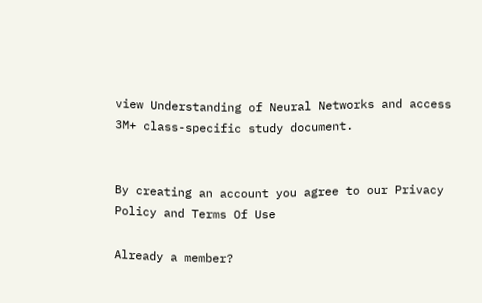view Understanding of Neural Networks and access 3M+ class-specific study document.


By creating an account you agree to our Privacy Policy and Terms Of Use

Already a member?